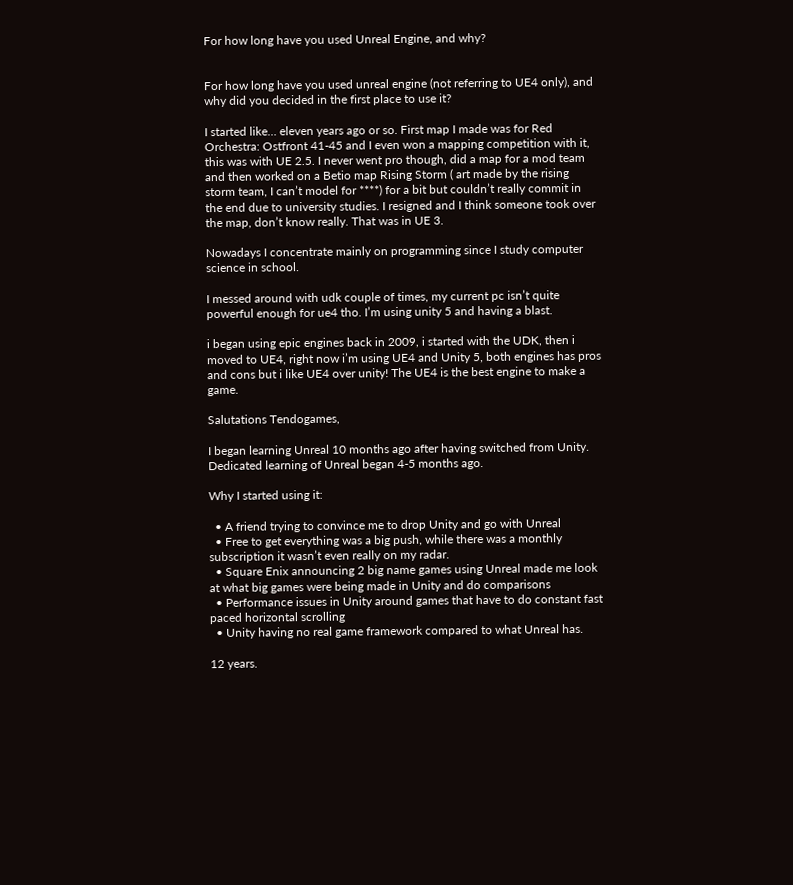For how long have you used Unreal Engine, and why?


For how long have you used unreal engine (not referring to UE4 only), and why did you decided in the first place to use it?

I started like… eleven years ago or so. First map I made was for Red Orchestra: Ostfront 41-45 and I even won a mapping competition with it, this was with UE 2.5. I never went pro though, did a map for a mod team and then worked on a Betio map Rising Storm ( art made by the rising storm team, I can’t model for ****) for a bit but couldn’t really commit in the end due to university studies. I resigned and I think someone took over the map, don’t know really. That was in UE 3.

Nowadays I concentrate mainly on programming since I study computer science in school.

I messed around with udk couple of times, my current pc isn’t quite powerful enough for ue4 tho. I’m using unity 5 and having a blast.

i began using epic engines back in 2009, i started with the UDK, then i moved to UE4, right now i’m using UE4 and Unity 5, both engines has pros and cons but i like UE4 over unity! The UE4 is the best engine to make a game.

Salutations Tendogames,

I began learning Unreal 10 months ago after having switched from Unity.
Dedicated learning of Unreal began 4-5 months ago.

Why I started using it:

  • A friend trying to convince me to drop Unity and go with Unreal
  • Free to get everything was a big push, while there was a monthly subscription it wasn’t even really on my radar.
  • Square Enix announcing 2 big name games using Unreal made me look at what big games were being made in Unity and do comparisons
  • Performance issues in Unity around games that have to do constant fast paced horizontal scrolling
  • Unity having no real game framework compared to what Unreal has.

12 years.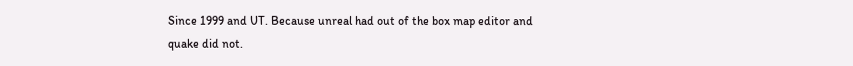Since 1999 and UT. Because unreal had out of the box map editor and quake did not.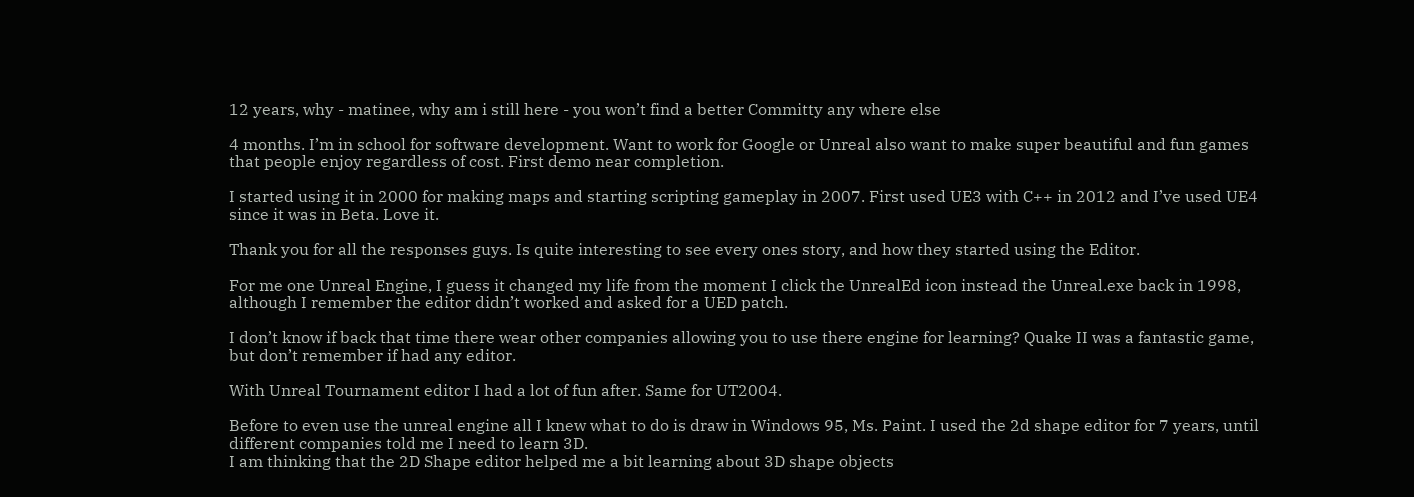12 years, why - matinee, why am i still here - you won’t find a better Committy any where else

4 months. I’m in school for software development. Want to work for Google or Unreal also want to make super beautiful and fun games that people enjoy regardless of cost. First demo near completion.

I started using it in 2000 for making maps and starting scripting gameplay in 2007. First used UE3 with C++ in 2012 and I’ve used UE4 since it was in Beta. Love it.

Thank you for all the responses guys. Is quite interesting to see every ones story, and how they started using the Editor.

For me one Unreal Engine, I guess it changed my life from the moment I click the UnrealEd icon instead the Unreal.exe back in 1998, although I remember the editor didn’t worked and asked for a UED patch.

I don’t know if back that time there wear other companies allowing you to use there engine for learning? Quake II was a fantastic game, but don’t remember if had any editor.

With Unreal Tournament editor I had a lot of fun after. Same for UT2004.

Before to even use the unreal engine all I knew what to do is draw in Windows 95, Ms. Paint. I used the 2d shape editor for 7 years, until different companies told me I need to learn 3D.
I am thinking that the 2D Shape editor helped me a bit learning about 3D shape objects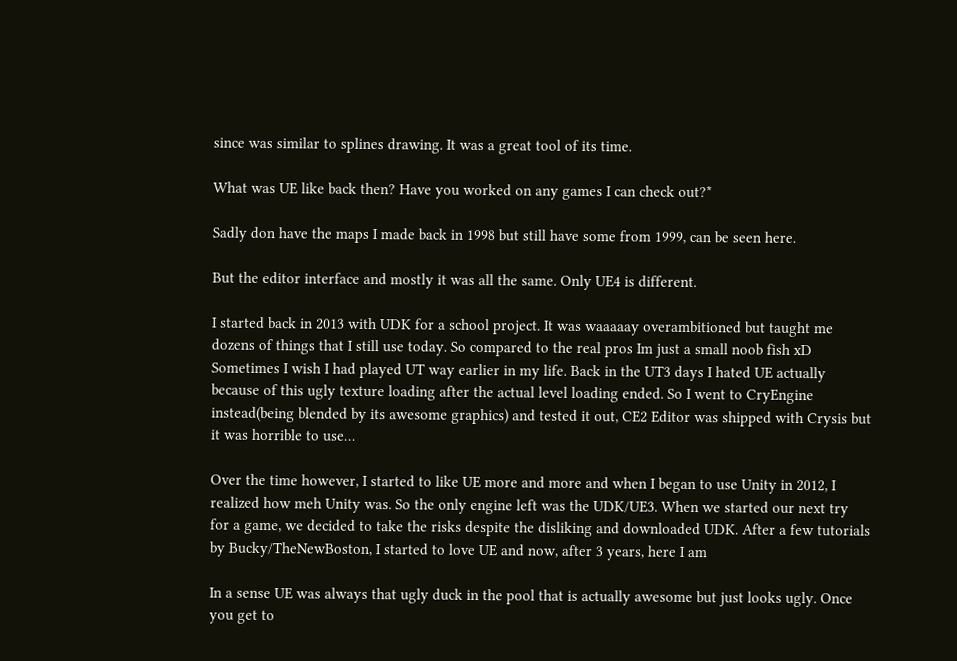since was similar to splines drawing. It was a great tool of its time.

What was UE like back then? Have you worked on any games I can check out?*

Sadly don have the maps I made back in 1998 but still have some from 1999, can be seen here.

But the editor interface and mostly it was all the same. Only UE4 is different.

I started back in 2013 with UDK for a school project. It was waaaaay overambitioned but taught me dozens of things that I still use today. So compared to the real pros Im just a small noob fish xD
Sometimes I wish I had played UT way earlier in my life. Back in the UT3 days I hated UE actually because of this ugly texture loading after the actual level loading ended. So I went to CryEngine instead(being blended by its awesome graphics) and tested it out, CE2 Editor was shipped with Crysis but it was horrible to use…

Over the time however, I started to like UE more and more and when I began to use Unity in 2012, I realized how meh Unity was. So the only engine left was the UDK/UE3. When we started our next try for a game, we decided to take the risks despite the disliking and downloaded UDK. After a few tutorials by Bucky/TheNewBoston, I started to love UE and now, after 3 years, here I am

In a sense UE was always that ugly duck in the pool that is actually awesome but just looks ugly. Once you get to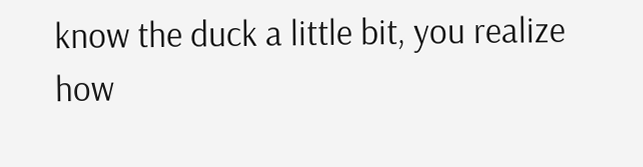know the duck a little bit, you realize how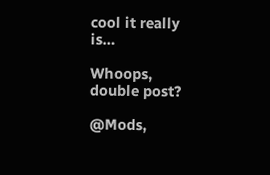cool it really is…

Whoops, double post?

@Mods,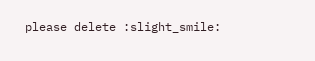please delete :slight_smile: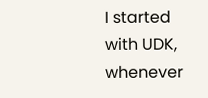I started with UDK, whenever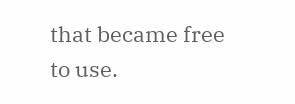that became free to use.